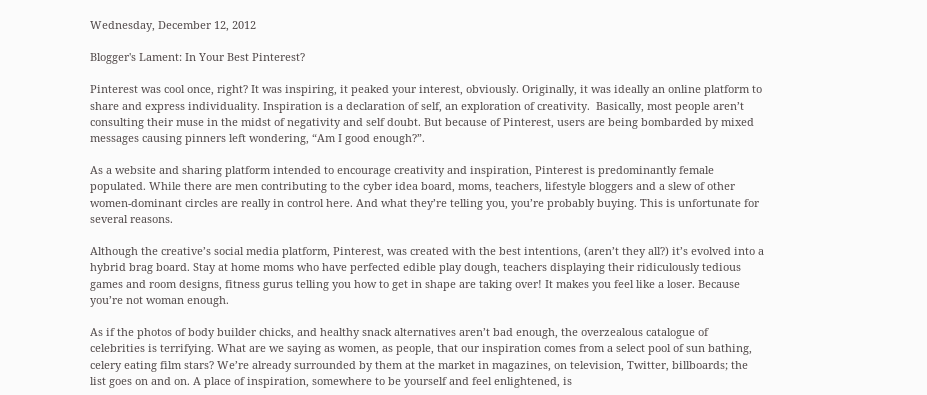Wednesday, December 12, 2012

Blogger's Lament: In Your Best Pinterest?

Pinterest was cool once, right? It was inspiring, it peaked your interest, obviously. Originally, it was ideally an online platform to share and express individuality. Inspiration is a declaration of self, an exploration of creativity.  Basically, most people aren’t consulting their muse in the midst of negativity and self doubt. But because of Pinterest, users are being bombarded by mixed messages causing pinners left wondering, “Am I good enough?”.

As a website and sharing platform intended to encourage creativity and inspiration, Pinterest is predominantly female populated. While there are men contributing to the cyber idea board, moms, teachers, lifestyle bloggers and a slew of other women-dominant circles are really in control here. And what they’re telling you, you’re probably buying. This is unfortunate for several reasons.

Although the creative’s social media platform, Pinterest, was created with the best intentions, (aren’t they all?) it’s evolved into a hybrid brag board. Stay at home moms who have perfected edible play dough, teachers displaying their ridiculously tedious games and room designs, fitness gurus telling you how to get in shape are taking over! It makes you feel like a loser. Because you’re not woman enough.

As if the photos of body builder chicks, and healthy snack alternatives aren’t bad enough, the overzealous catalogue of celebrities is terrifying. What are we saying as women, as people, that our inspiration comes from a select pool of sun bathing, celery eating film stars? We’re already surrounded by them at the market in magazines, on television, Twitter, billboards; the list goes on and on. A place of inspiration, somewhere to be yourself and feel enlightened, is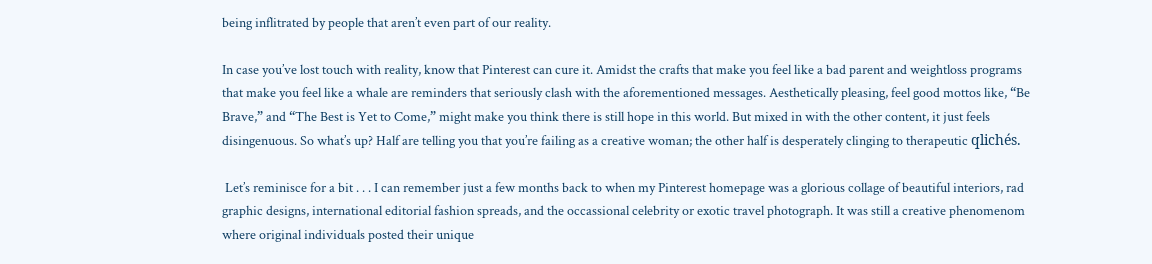being inflitrated by people that aren’t even part of our reality.

In case you’ve lost touch with reality, know that Pinterest can cure it. Amidst the crafts that make you feel like a bad parent and weightloss programs that make you feel like a whale are reminders that seriously clash with the aforementioned messages. Aesthetically pleasing, feel good mottos like, “Be Brave,” and “The Best is Yet to Come,” might make you think there is still hope in this world. But mixed in with the other content, it just feels disingenuous. So what’s up? Half are telling you that you’re failing as a creative woman; the other half is desperately clinging to therapeutic qlichés.

 Let’s reminisce for a bit . . . I can remember just a few months back to when my Pinterest homepage was a glorious collage of beautiful interiors, rad graphic designs, international editorial fashion spreads, and the occassional celebrity or exotic travel photograph. It was still a creative phenomenom where original individuals posted their unique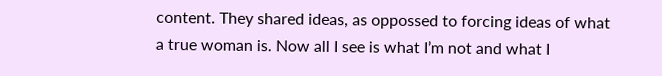content. They shared ideas, as oppossed to forcing ideas of what a true woman is. Now all I see is what I’m not and what I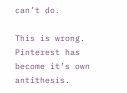can’t do.

This is wrong. Pinterest has become it’s own antithesis.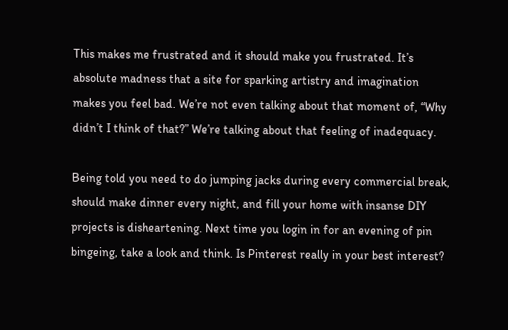This makes me frustrated and it should make you frustrated. It’s absolute madness that a site for sparking artistry and imagination makes you feel bad. We’re not even talking about that moment of, “Why didn’t I think of that?” We’re talking about that feeling of inadequacy.

Being told you need to do jumping jacks during every commercial break, should make dinner every night, and fill your home with insanse DIY projects is disheartening. Next time you login in for an evening of pin bingeing, take a look and think. Is Pinterest really in your best interest?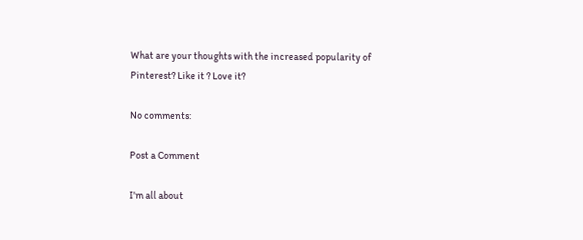What are your thoughts with the increased popularity of Pinterest? Like it ? Love it?

No comments:

Post a Comment

I'm all about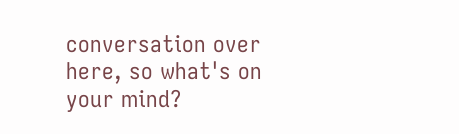conversation over here, so what's on your mind?